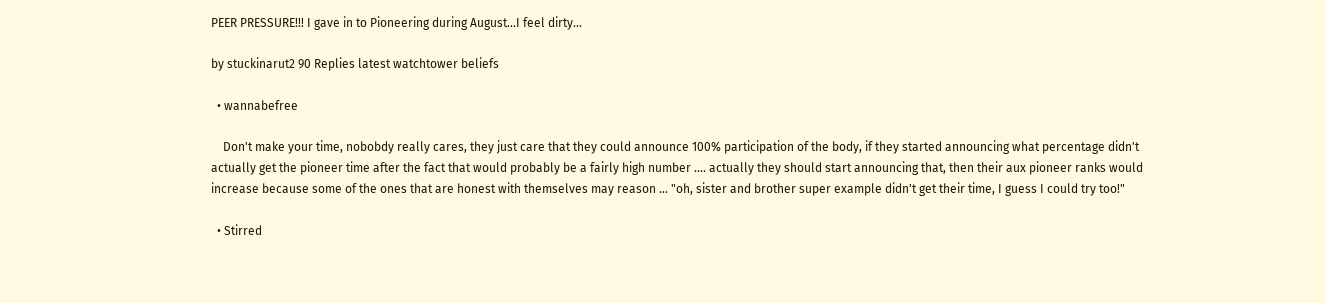PEER PRESSURE!!! I gave in to Pioneering during August...I feel dirty...

by stuckinarut2 90 Replies latest watchtower beliefs

  • wannabefree

    Don't make your time, nobobdy really cares, they just care that they could announce 100% participation of the body, if they started announcing what percentage didn't actually get the pioneer time after the fact that would probably be a fairly high number .... actually they should start announcing that, then their aux pioneer ranks would increase because some of the ones that are honest with themselves may reason ... "oh, sister and brother super example didn't get their time, I guess I could try too!"

  • Stirred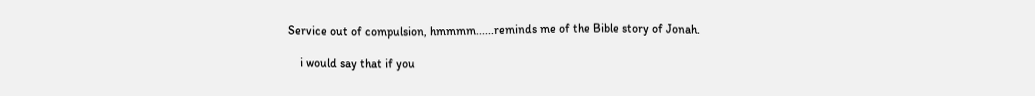Service out of compulsion, hmmmm......reminds me of the Bible story of Jonah.

    i would say that if you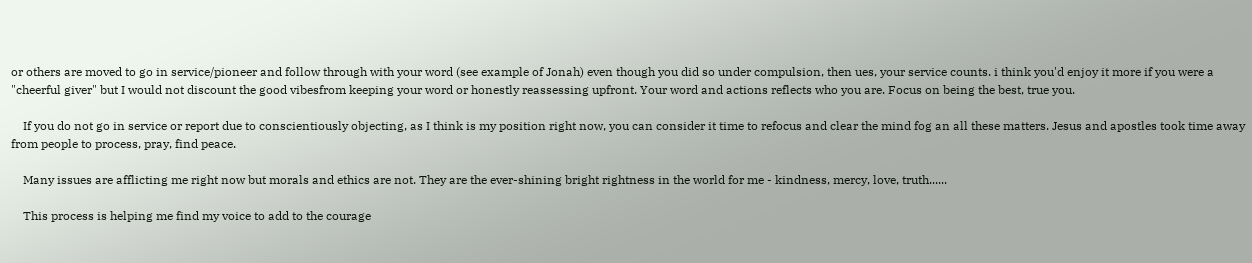or others are moved to go in service/pioneer and follow through with your word (see example of Jonah) even though you did so under compulsion, then ues, your service counts. i think you'd enjoy it more if you were a "cheerful giver" but I would not discount the good vibesfrom keeping your word or honestly reassessing upfront. Your word and actions reflects who you are. Focus on being the best, true you.

    If you do not go in service or report due to conscientiously objecting, as I think is my position right now, you can consider it time to refocus and clear the mind fog an all these matters. Jesus and apostles took time away from people to process, pray, find peace.

    Many issues are afflicting me right now but morals and ethics are not. They are the ever-shining bright rightness in the world for me - kindness, mercy, love, truth......

    This process is helping me find my voice to add to the courage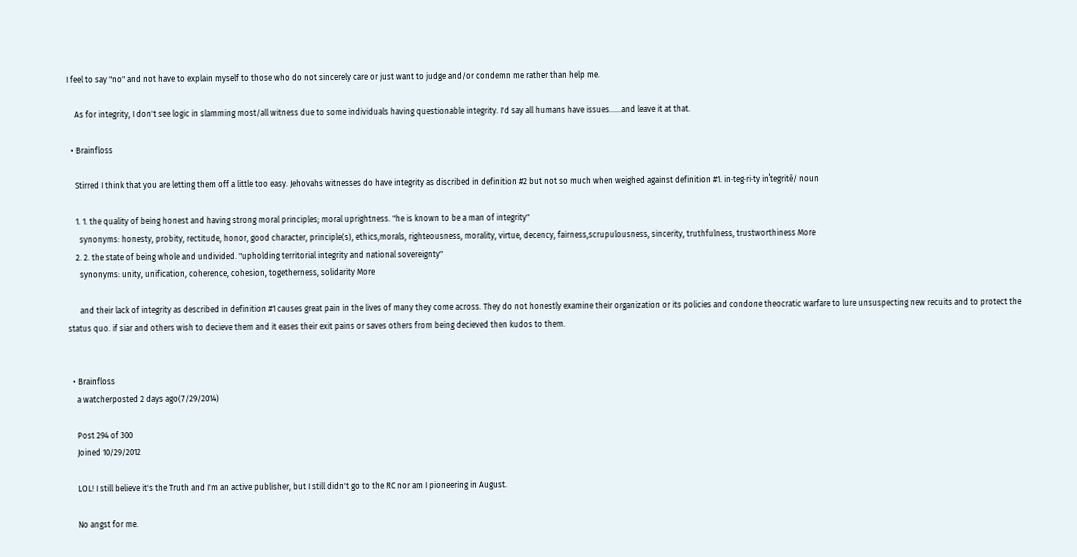I feel to say "no" and not have to explain myself to those who do not sincerely care or just want to judge and/or condemn me rather than help me.

    As for integrity, I don't see logic in slamming most/all witness due to some individuals having questionable integrity. I'd say all humans have issues......and leave it at that.

  • Brainfloss

    Stirred I think that you are letting them off a little too easy. Jehovahs witnesses do have integrity as discribed in definition #2 but not so much when weighed against definition #1. in·teg·ri·ty inˈtegritē/ noun

    1. 1. the quality of being honest and having strong moral principles; moral uprightness. "he is known to be a man of integrity"
      synonyms: honesty, probity, rectitude, honor, good character, principle(s), ethics,morals, righteousness, morality, virtue, decency, fairness,scrupulousness, sincerity, truthfulness, trustworthiness More
    2. 2. the state of being whole and undivided. "upholding territorial integrity and national sovereignty"
      synonyms: unity, unification, coherence, cohesion, togetherness, solidarity More

      and their lack of integrity as described in definition #1 causes great pain in the lives of many they come across. They do not honestly examine their organization or its policies and condone theocratic warfare to lure unsuspecting new recuits and to protect the status quo. if siar and others wish to decieve them and it eases their exit pains or saves others from being decieved then kudos to them.


  • Brainfloss
    a watcherposted 2 days ago(7/29/2014)

    Post 294 of 300
    Joined 10/29/2012

    LOL! I still believe it's the Truth and I'm an active publisher, but I still didn't go to the RC nor am I pioneering in August.

    No angst for me.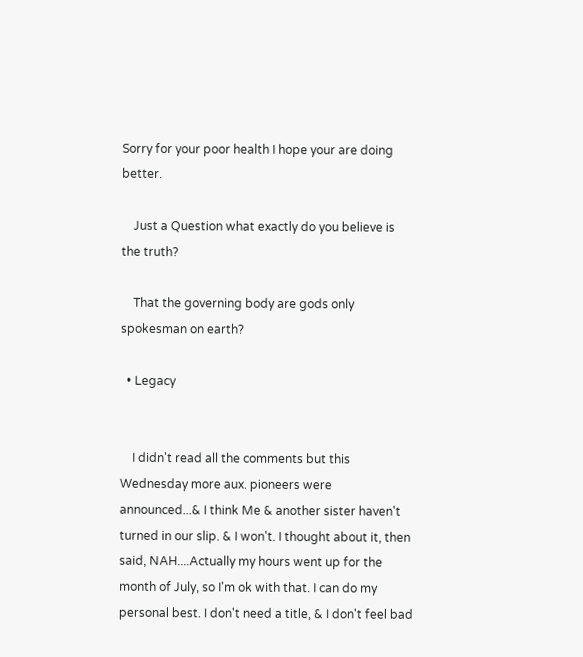Sorry for your poor health I hope your are doing better.

    Just a Question what exactly do you believe is the truth?

    That the governing body are gods only spokesman on earth?

  • Legacy


    I didn't read all the comments but this Wednesday more aux. pioneers were announced...& I think Me & another sister haven't turned in our slip. & I won't. I thought about it, then said, NAH....Actually my hours went up for the month of July, so I'm ok with that. I can do my personal best. I don't need a title, & I don't feel bad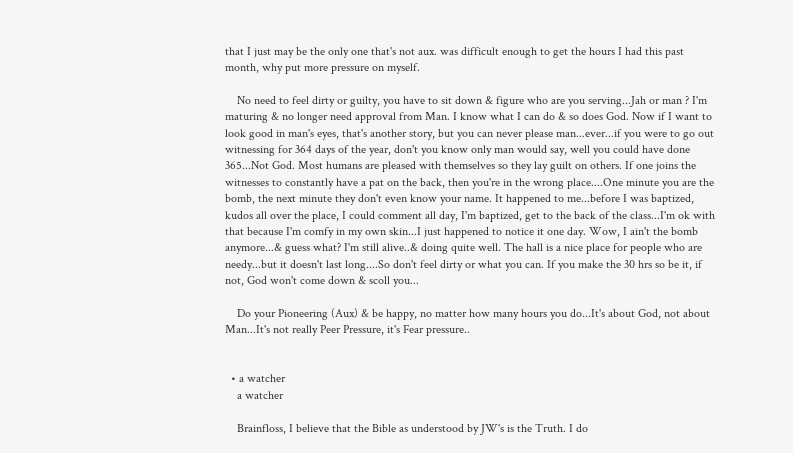that I just may be the only one that's not aux. was difficult enough to get the hours I had this past month, why put more pressure on myself.

    No need to feel dirty or guilty, you have to sit down & figure who are you serving...Jah or man ? I'm maturing & no longer need approval from Man. I know what I can do & so does God. Now if I want to look good in man's eyes, that's another story, but you can never please man...ever...if you were to go out witnessing for 364 days of the year, don't you know only man would say, well you could have done 365...Not God. Most humans are pleased with themselves so they lay guilt on others. If one joins the witnesses to constantly have a pat on the back, then you're in the wrong place....One minute you are the bomb, the next minute they don't even know your name. It happened to me...before I was baptized, kudos all over the place, I could comment all day, I'm baptized, get to the back of the class...I'm ok with that because I'm comfy in my own skin...I just happened to notice it one day. Wow, I ain't the bomb anymore...& guess what? I'm still alive..& doing quite well. The hall is a nice place for people who are needy...but it doesn't last long....So don't feel dirty or what you can. If you make the 30 hrs so be it, if not, God won't come down & scoll you...

    Do your Pioneering (Aux) & be happy, no matter how many hours you do...It's about God, not about Man...It's not really Peer Pressure, it's Fear pressure..


  • a watcher
    a watcher

    Brainfloss, I believe that the Bible as understood by JW's is the Truth. I do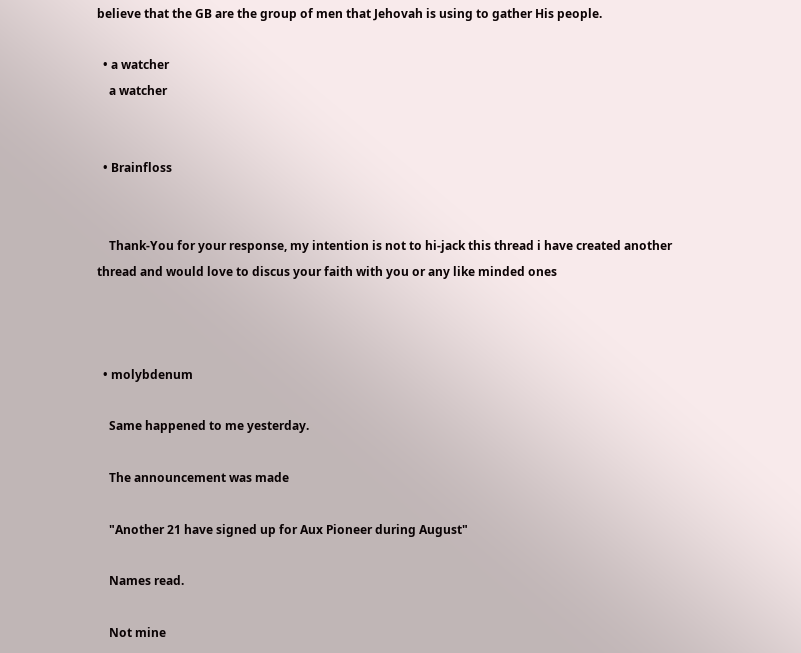believe that the GB are the group of men that Jehovah is using to gather His people.

  • a watcher
    a watcher


  • Brainfloss


    Thank-You for your response, my intention is not to hi-jack this thread i have created another thread and would love to discus your faith with you or any like minded ones



  • molybdenum

    Same happened to me yesterday.

    The announcement was made

    "Another 21 have signed up for Aux Pioneer during August"

    Names read.

    Not mine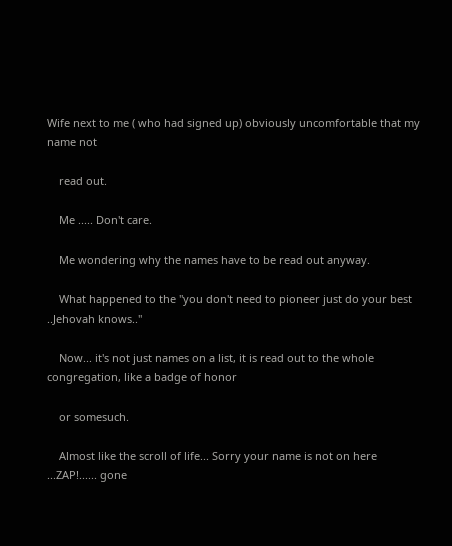Wife next to me ( who had signed up) obviously uncomfortable that my name not

    read out.

    Me ..... Don't care.

    Me wondering why the names have to be read out anyway.

    What happened to the "you don't need to pioneer just do your best ..Jehovah knows.."

    Now... it's not just names on a list, it is read out to the whole congregation, like a badge of honor

    or somesuch.

    Almost like the scroll of life... Sorry your name is not on here ...ZAP!...... gone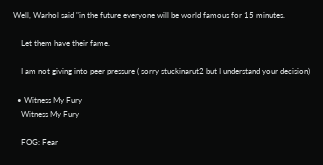Well, Warhol said "in the future everyone will be world famous for 15 minutes.

    Let them have their fame.

    I am not giving into peer pressure ( sorry stuckinarut2 but I understand your decision)

  • Witness My Fury
    Witness My Fury

    FOG: Fear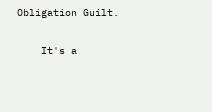Obligation Guilt.

    It's a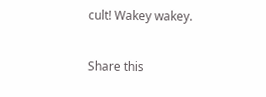cult! Wakey wakey.

Share this